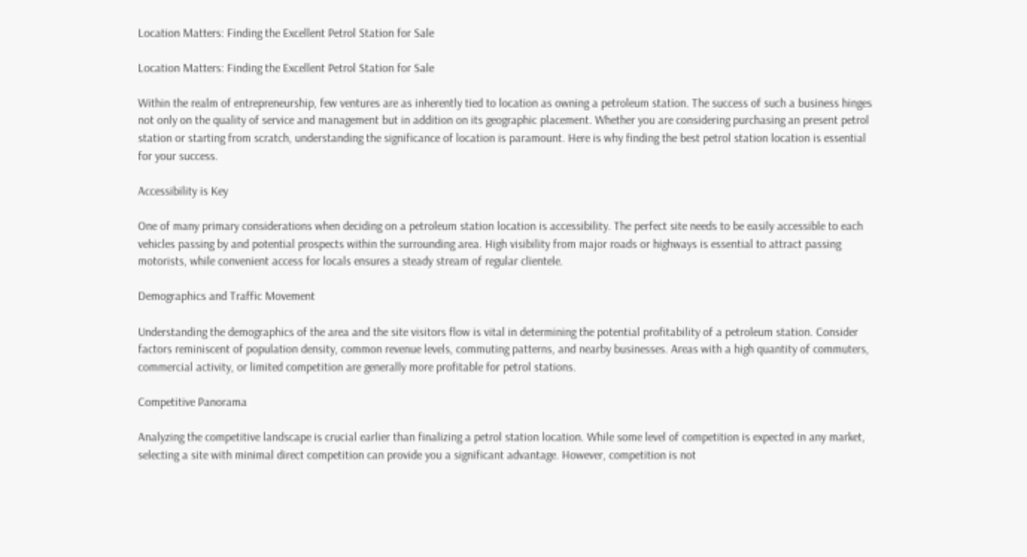Location Matters: Finding the Excellent Petrol Station for Sale

Location Matters: Finding the Excellent Petrol Station for Sale

Within the realm of entrepreneurship, few ventures are as inherently tied to location as owning a petroleum station. The success of such a business hinges not only on the quality of service and management but in addition on its geographic placement. Whether you are considering purchasing an present petrol station or starting from scratch, understanding the significance of location is paramount. Here is why finding the best petrol station location is essential for your success.

Accessibility is Key

One of many primary considerations when deciding on a petroleum station location is accessibility. The perfect site needs to be easily accessible to each vehicles passing by and potential prospects within the surrounding area. High visibility from major roads or highways is essential to attract passing motorists, while convenient access for locals ensures a steady stream of regular clientele.

Demographics and Traffic Movement

Understanding the demographics of the area and the site visitors flow is vital in determining the potential profitability of a petroleum station. Consider factors reminiscent of population density, common revenue levels, commuting patterns, and nearby businesses. Areas with a high quantity of commuters, commercial activity, or limited competition are generally more profitable for petrol stations.

Competitive Panorama

Analyzing the competitive landscape is crucial earlier than finalizing a petrol station location. While some level of competition is expected in any market, selecting a site with minimal direct competition can provide you a significant advantage. However, competition is not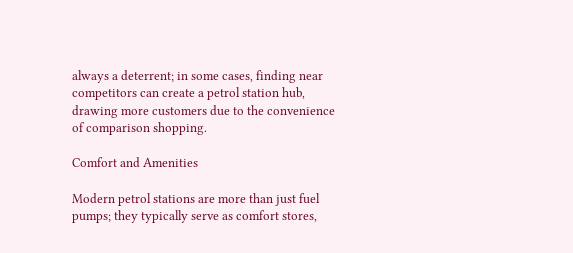always a deterrent; in some cases, finding near competitors can create a petrol station hub, drawing more customers due to the convenience of comparison shopping.

Comfort and Amenities

Modern petrol stations are more than just fuel pumps; they typically serve as comfort stores,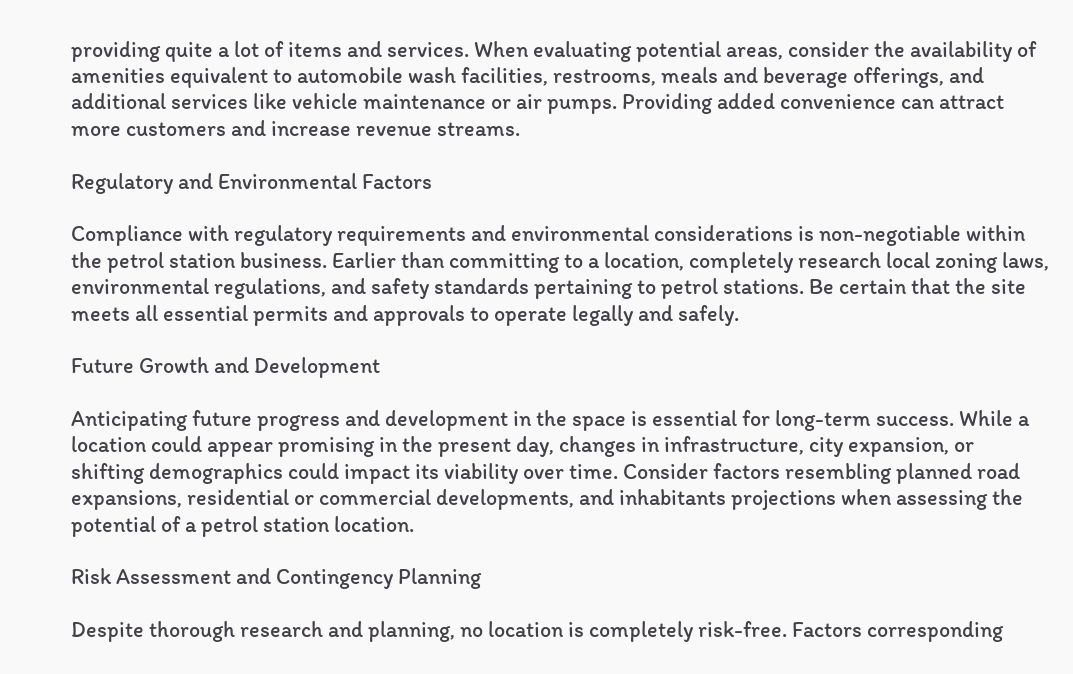providing quite a lot of items and services. When evaluating potential areas, consider the availability of amenities equivalent to automobile wash facilities, restrooms, meals and beverage offerings, and additional services like vehicle maintenance or air pumps. Providing added convenience can attract more customers and increase revenue streams.

Regulatory and Environmental Factors

Compliance with regulatory requirements and environmental considerations is non-negotiable within the petrol station business. Earlier than committing to a location, completely research local zoning laws, environmental regulations, and safety standards pertaining to petrol stations. Be certain that the site meets all essential permits and approvals to operate legally and safely.

Future Growth and Development

Anticipating future progress and development in the space is essential for long-term success. While a location could appear promising in the present day, changes in infrastructure, city expansion, or shifting demographics could impact its viability over time. Consider factors resembling planned road expansions, residential or commercial developments, and inhabitants projections when assessing the potential of a petrol station location.

Risk Assessment and Contingency Planning

Despite thorough research and planning, no location is completely risk-free. Factors corresponding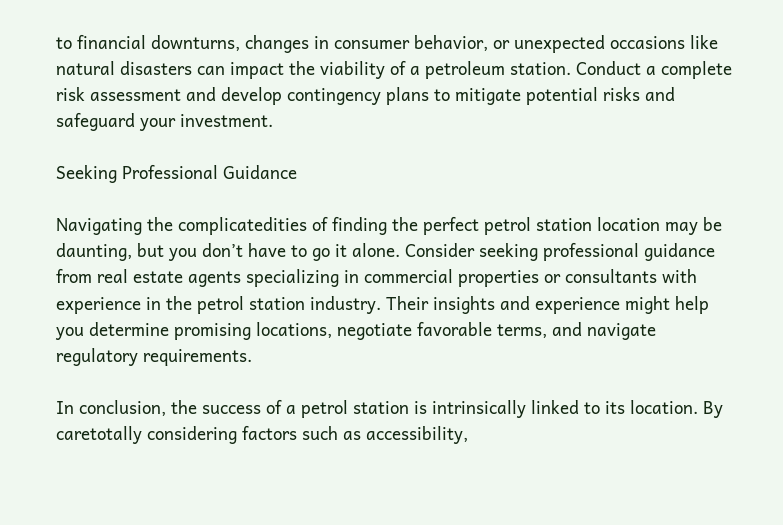to financial downturns, changes in consumer behavior, or unexpected occasions like natural disasters can impact the viability of a petroleum station. Conduct a complete risk assessment and develop contingency plans to mitigate potential risks and safeguard your investment.

Seeking Professional Guidance

Navigating the complicatedities of finding the perfect petrol station location may be daunting, but you don’t have to go it alone. Consider seeking professional guidance from real estate agents specializing in commercial properties or consultants with experience in the petrol station industry. Their insights and experience might help you determine promising locations, negotiate favorable terms, and navigate regulatory requirements.

In conclusion, the success of a petrol station is intrinsically linked to its location. By caretotally considering factors such as accessibility,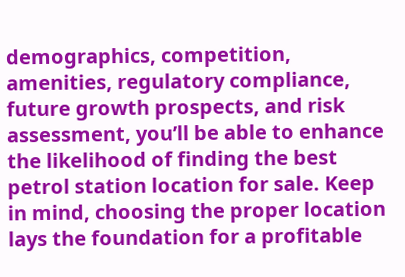demographics, competition, amenities, regulatory compliance, future growth prospects, and risk assessment, you’ll be able to enhance the likelihood of finding the best petrol station location for sale. Keep in mind, choosing the proper location lays the foundation for a profitable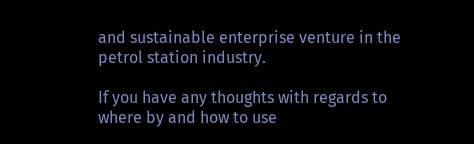and sustainable enterprise venture in the petrol station industry.

If you have any thoughts with regards to where by and how to use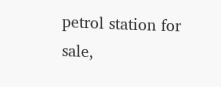petrol station for sale,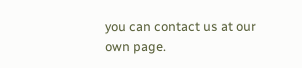you can contact us at our own page.